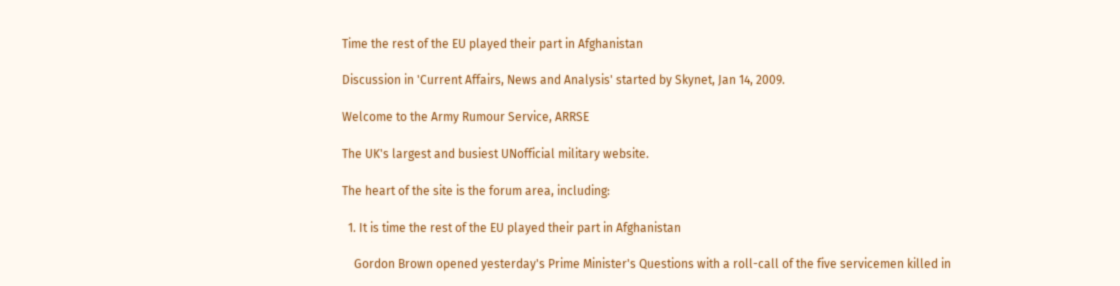Time the rest of the EU played their part in Afghanistan

Discussion in 'Current Affairs, News and Analysis' started by Skynet, Jan 14, 2009.

Welcome to the Army Rumour Service, ARRSE

The UK's largest and busiest UNofficial military website.

The heart of the site is the forum area, including:

  1. It is time the rest of the EU played their part in Afghanistan

    Gordon Brown opened yesterday's Prime Minister's Questions with a roll-call of the five servicemen killed in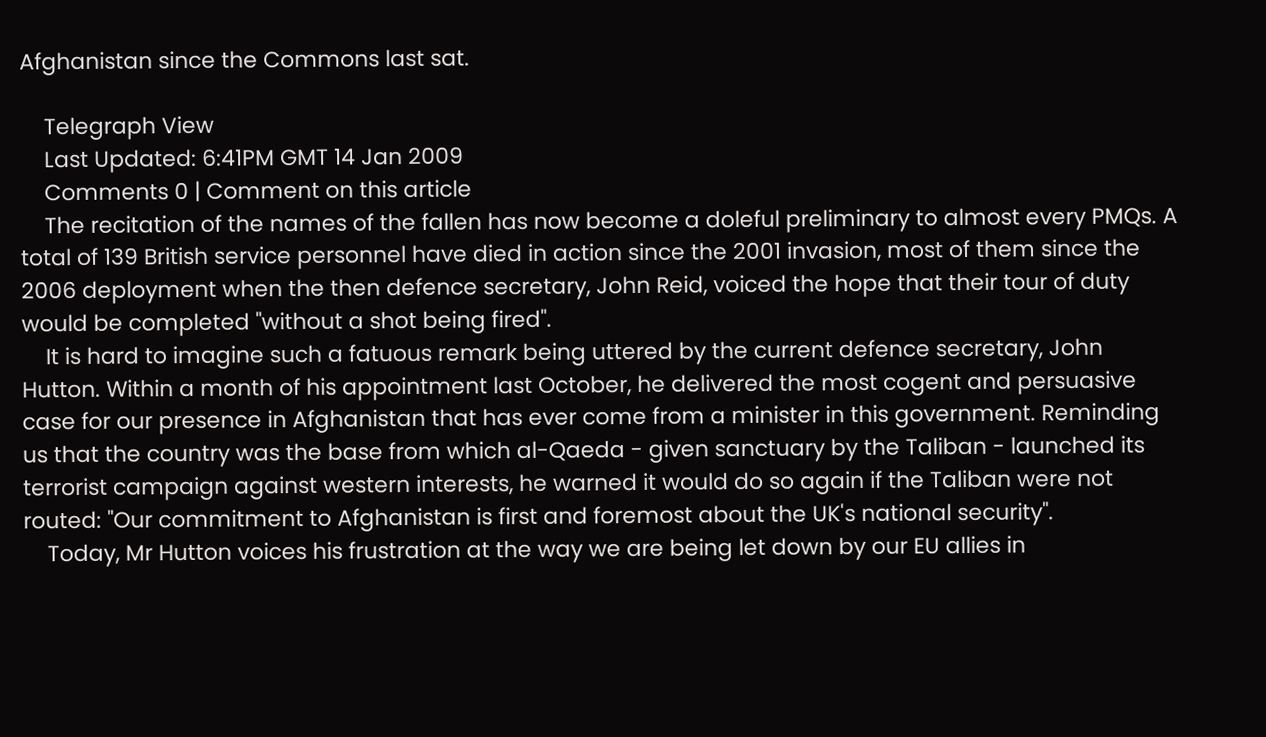Afghanistan since the Commons last sat.

    Telegraph View
    Last Updated: 6:41PM GMT 14 Jan 2009
    Comments 0 | Comment on this article
    The recitation of the names of the fallen has now become a doleful preliminary to almost every PMQs. A total of 139 British service personnel have died in action since the 2001 invasion, most of them since the 2006 deployment when the then defence secretary, John Reid, voiced the hope that their tour of duty would be completed "without a shot being fired".
    It is hard to imagine such a fatuous remark being uttered by the current defence secretary, John Hutton. Within a month of his appointment last October, he delivered the most cogent and persuasive case for our presence in Afghanistan that has ever come from a minister in this government. Reminding us that the country was the base from which al-Qaeda - given sanctuary by the Taliban - launched its terrorist campaign against western interests, he warned it would do so again if the Taliban were not routed: "Our commitment to Afghanistan is first and foremost about the UK's national security".
    Today, Mr Hutton voices his frustration at the way we are being let down by our EU allies in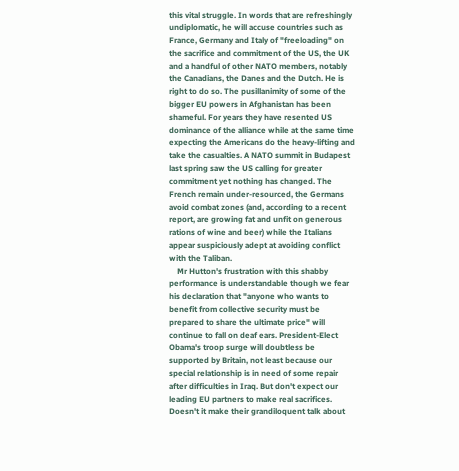this vital struggle. In words that are refreshingly undiplomatic, he will accuse countries such as France, Germany and Italy of "freeloading" on the sacrifice and commitment of the US, the UK and a handful of other NATO members, notably the Canadians, the Danes and the Dutch. He is right to do so. The pusillanimity of some of the bigger EU powers in Afghanistan has been shameful. For years they have resented US dominance of the alliance while at the same time expecting the Americans do the heavy-lifting and take the casualties. A NATO summit in Budapest last spring saw the US calling for greater commitment yet nothing has changed. The French remain under-resourced, the Germans avoid combat zones (and, according to a recent report, are growing fat and unfit on generous rations of wine and beer) while the Italians appear suspiciously adept at avoiding conflict with the Taliban.
    Mr Hutton's frustration with this shabby performance is understandable though we fear his declaration that "anyone who wants to benefit from collective security must be prepared to share the ultimate price" will continue to fall on deaf ears. President-Elect Obama's troop surge will doubtless be supported by Britain, not least because our special relationship is in need of some repair after difficulties in Iraq. But don't expect our leading EU partners to make real sacrifices. Doesn't it make their grandiloquent talk about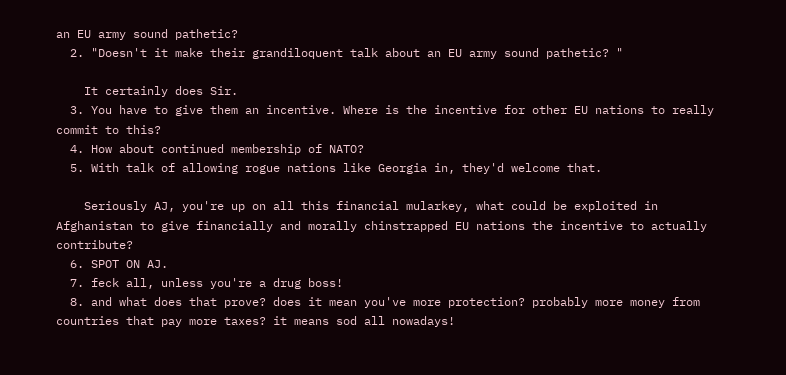an EU army sound pathetic?
  2. "Doesn't it make their grandiloquent talk about an EU army sound pathetic? "

    It certainly does Sir.
  3. You have to give them an incentive. Where is the incentive for other EU nations to really commit to this?
  4. How about continued membership of NATO?
  5. With talk of allowing rogue nations like Georgia in, they'd welcome that.

    Seriously AJ, you're up on all this financial mularkey, what could be exploited in Afghanistan to give financially and morally chinstrapped EU nations the incentive to actually contribute?
  6. SPOT ON AJ.
  7. feck all, unless you're a drug boss!
  8. and what does that prove? does it mean you've more protection? probably more money from countries that pay more taxes? it means sod all nowadays!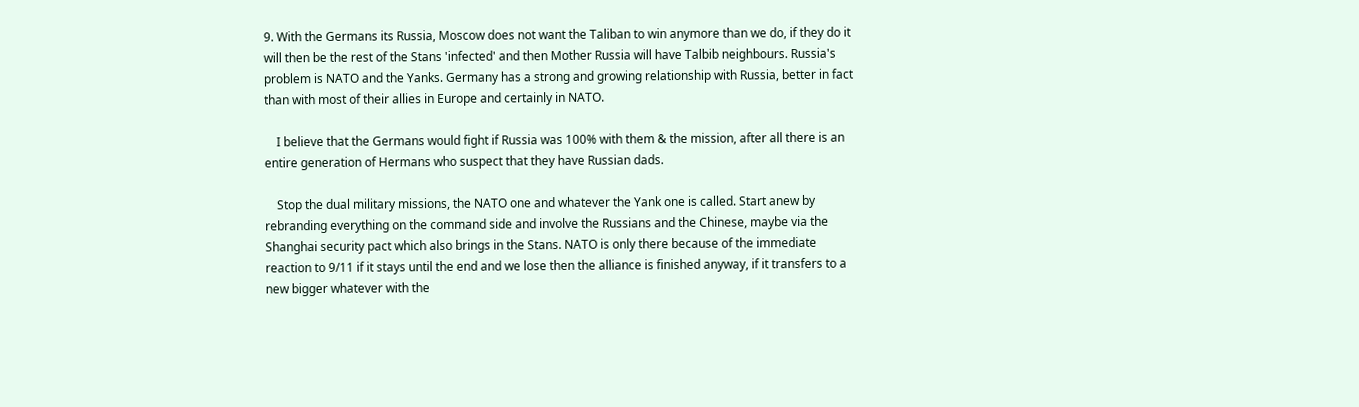9. With the Germans its Russia, Moscow does not want the Taliban to win anymore than we do, if they do it will then be the rest of the Stans 'infected' and then Mother Russia will have Talbib neighbours. Russia's problem is NATO and the Yanks. Germany has a strong and growing relationship with Russia, better in fact than with most of their allies in Europe and certainly in NATO.

    I believe that the Germans would fight if Russia was 100% with them & the mission, after all there is an entire generation of Hermans who suspect that they have Russian dads.

    Stop the dual military missions, the NATO one and whatever the Yank one is called. Start anew by rebranding everything on the command side and involve the Russians and the Chinese, maybe via the Shanghai security pact which also brings in the Stans. NATO is only there because of the immediate reaction to 9/11 if it stays until the end and we lose then the alliance is finished anyway, if it transfers to a new bigger whatever with the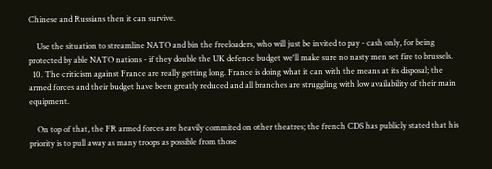Chinese and Russians then it can survive.

    Use the situation to streamline NATO and bin the freeloaders, who will just be invited to pay - cash only, for being protected by able NATO nations - if they double the UK defence budget we'll make sure no nasty men set fire to brussels.
  10. The criticism against France are really getting long. France is doing what it can with the means at its disposal; the armed forces and their budget have been greatly reduced and all branches are struggling with low availability of their main equipment.

    On top of that, the FR armed forces are heavily commited on other theatres; the french CDS has publicly stated that his priority is to pull away as many troops as possible from those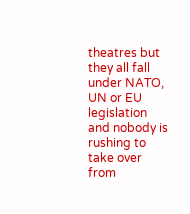theatres but they all fall under NATO, UN or EU legislation and nobody is rushing to take over from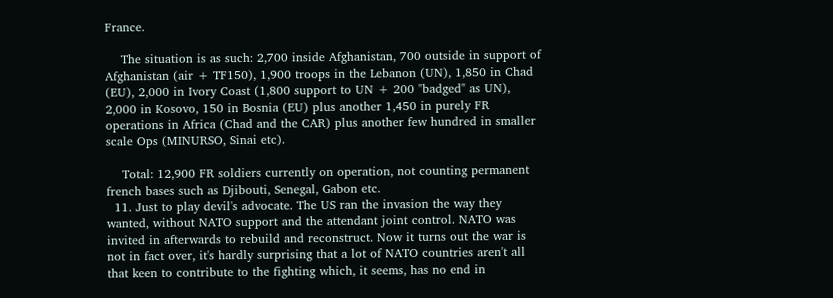France.

    The situation is as such: 2,700 inside Afghanistan, 700 outside in support of Afghanistan (air + TF150), 1,900 troops in the Lebanon (UN), 1,850 in Chad (EU), 2,000 in Ivory Coast (1,800 support to UN + 200 "badged" as UN), 2,000 in Kosovo, 150 in Bosnia (EU) plus another 1,450 in purely FR operations in Africa (Chad and the CAR) plus another few hundred in smaller scale Ops (MINURSO, Sinai etc).

    Total: 12,900 FR soldiers currently on operation, not counting permanent french bases such as Djibouti, Senegal, Gabon etc.
  11. Just to play devil's advocate. The US ran the invasion the way they wanted, without NATO support and the attendant joint control. NATO was invited in afterwards to rebuild and reconstruct. Now it turns out the war is not in fact over, it's hardly surprising that a lot of NATO countries aren't all that keen to contribute to the fighting which, it seems, has no end in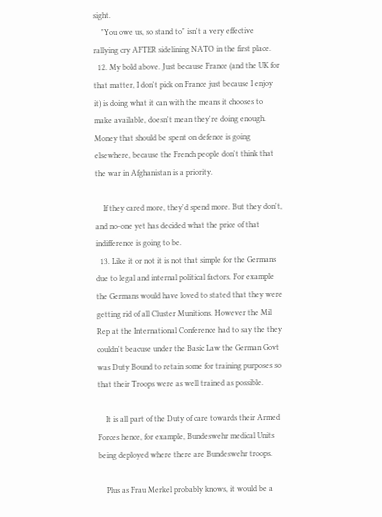sight.
    "You owe us, so stand to" isn't a very effective rallying cry AFTER sidelining NATO in the first place.
  12. My bold above. Just because France (and the UK for that matter, I don't pick on France just because I enjoy it) is doing what it can with the means it chooses to make available, doesn't mean they're doing enough. Money that should be spent on defence is going elsewhere, because the French people don't think that the war in Afghanistan is a priority.

    If they cared more, they'd spend more. But they don't, and no-one yet has decided what the price of that indifference is going to be.
  13. Like it or not it is not that simple for the Germans due to legal and internal political factors. For example the Germans would have loved to stated that they were getting rid of all Cluster Munitions. However the Mil Rep at the International Conference had to say the they couldn't beacuse under the Basic Law the German Govt was Duty Bound to retain some for training purposes so that their Troops were as well trained as possible.

    It is all part of the Duty of care towards their Armed Forces hence, for example, Bundeswehr medical Units being deployed where there are Bundeswehr troops.

    Plus as Frau Merkel probably knows, it would be a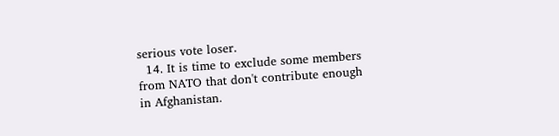serious vote loser.
  14. It is time to exclude some members from NATO that don't contribute enough in Afghanistan.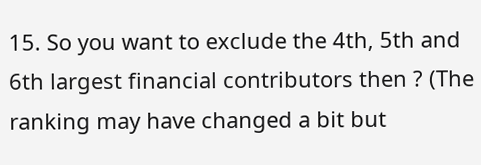15. So you want to exclude the 4th, 5th and 6th largest financial contributors then ? (The ranking may have changed a bit but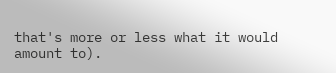that's more or less what it would amount to).